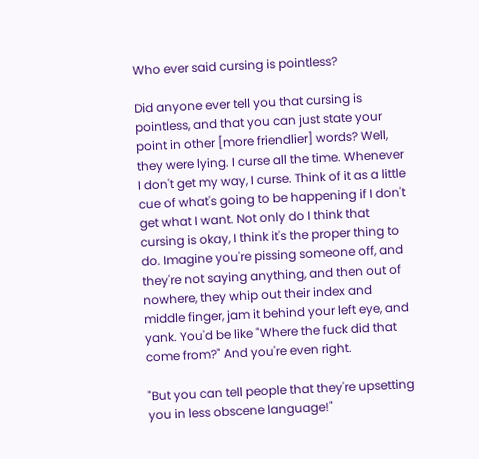Who ever said cursing is pointless?

Did anyone ever tell you that cursing is pointless, and that you can just state your point in other [more friendlier] words? Well, they were lying. I curse all the time. Whenever I don't get my way, I curse. Think of it as a little cue of what's going to be happening if I don't get what I want. Not only do I think that cursing is okay, I think it's the proper thing to do. Imagine you're pissing someone off, and they're not saying anything, and then out of nowhere, they whip out their index and middle finger, jam it behind your left eye, and yank. You'd be like "Where the fuck did that come from?" And you're even right.

"But you can tell people that they're upsetting you in less obscene language!"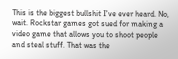This is the biggest bullshit I've ever heard. No, wait. Rockstar games got sued for making a video game that allows you to shoot people and steal stuff. That was the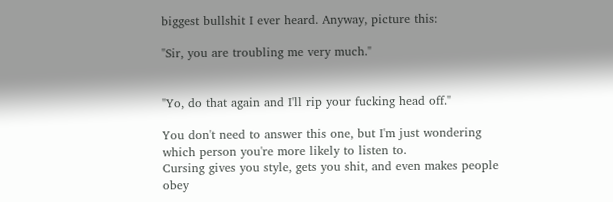biggest bullshit I ever heard. Anyway, picture this:

"Sir, you are troubling me very much."


"Yo, do that again and I'll rip your fucking head off."

You don't need to answer this one, but I'm just wondering which person you're more likely to listen to.
Cursing gives you style, gets you shit, and even makes people obey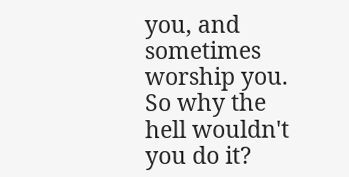you, and sometimes worship you. So why the hell wouldn't you do it?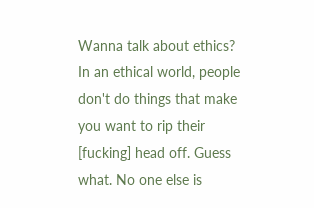Wanna talk about ethics? In an ethical world, people don't do things that make you want to rip their [fucking] head off. Guess what. No one else is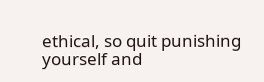ethical, so quit punishing yourself and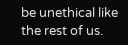be unethical like the rest of us.